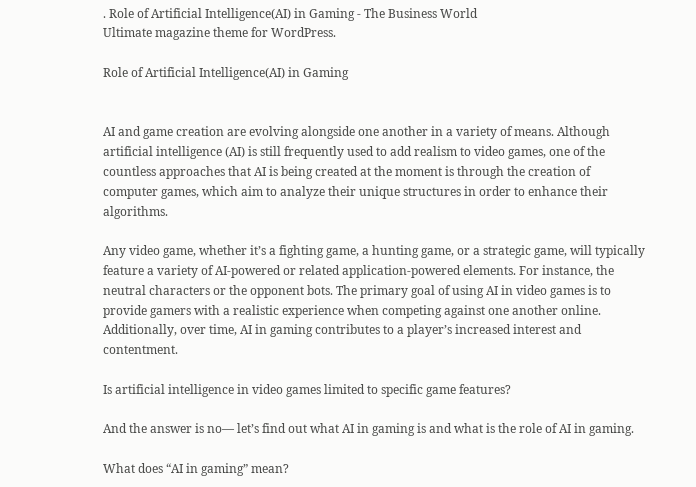. Role of Artificial Intelligence(AI) in Gaming - The Business World
Ultimate magazine theme for WordPress.

Role of Artificial Intelligence(AI) in Gaming


AI and game creation are evolving alongside one another in a variety of means. Although artificial intelligence (AI) is still frequently used to add realism to video games, one of the countless approaches that AI is being created at the moment is through the creation of computer games, which aim to analyze their unique structures in order to enhance their algorithms.

Any video game, whether it’s a fighting game, a hunting game, or a strategic game, will typically feature a variety of AI-powered or related application-powered elements. For instance, the neutral characters or the opponent bots. The primary goal of using AI in video games is to provide gamers with a realistic experience when competing against one another online. Additionally, over time, AI in gaming contributes to a player’s increased interest and contentment.

Is artificial intelligence in video games limited to specific game features?

And the answer is no— let’s find out what AI in gaming is and what is the role of AI in gaming.

What does “AI in gaming” mean?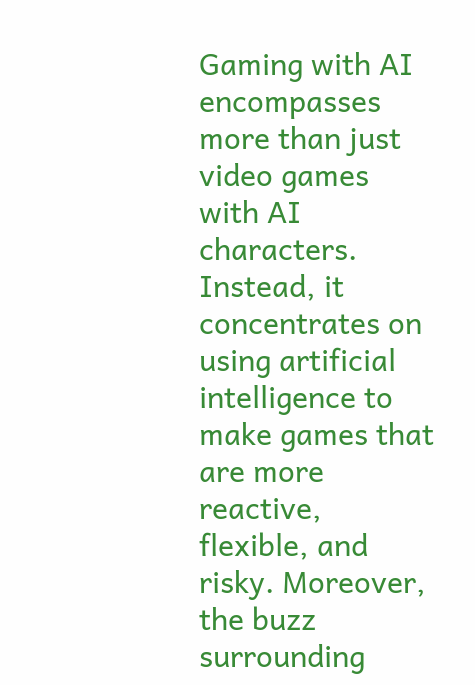Gaming with AI encompasses more than just video games with AI characters. Instead, it concentrates on using artificial intelligence to make games that are more reactive, flexible, and risky. Moreover, the buzz surrounding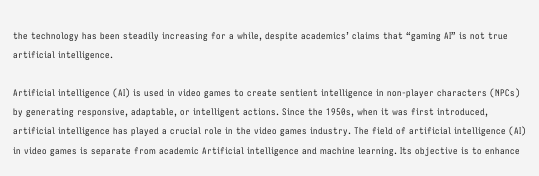the technology has been steadily increasing for a while, despite academics’ claims that “gaming AI” is not true artificial intelligence.

Artificial intelligence (AI) is used in video games to create sentient intelligence in non-player characters (NPCs) by generating responsive, adaptable, or intelligent actions. Since the 1950s, when it was first introduced, artificial intelligence has played a crucial role in the video games industry. The field of artificial intelligence (AI) in video games is separate from academic Artificial intelligence and machine learning. Its objective is to enhance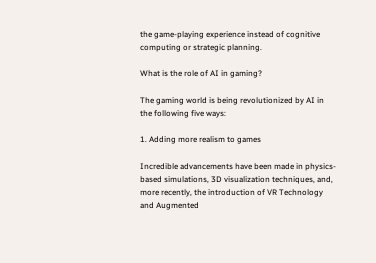the game-playing experience instead of cognitive computing or strategic planning.

What is the role of AI in gaming?

The gaming world is being revolutionized by AI in the following five ways:

1. Adding more realism to games

Incredible advancements have been made in physics-based simulations, 3D visualization techniques, and, more recently, the introduction of VR Technology and Augmented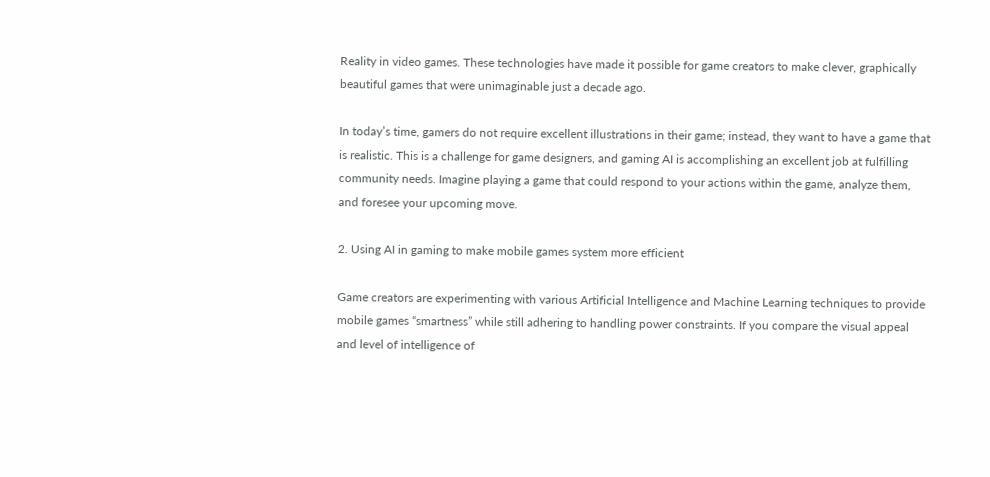Reality in video games. These technologies have made it possible for game creators to make clever, graphically beautiful games that were unimaginable just a decade ago.

In today’s time, gamers do not require excellent illustrations in their game; instead, they want to have a game that is realistic. This is a challenge for game designers, and gaming AI is accomplishing an excellent job at fulfilling community needs. Imagine playing a game that could respond to your actions within the game, analyze them, and foresee your upcoming move.

2. Using AI in gaming to make mobile games system more efficient

Game creators are experimenting with various Artificial Intelligence and Machine Learning techniques to provide mobile games “smartness” while still adhering to handling power constraints. If you compare the visual appeal and level of intelligence of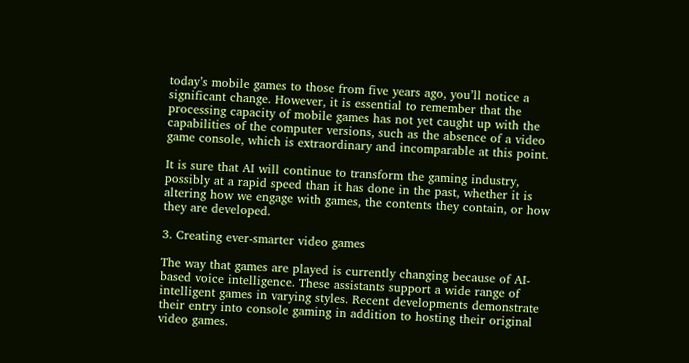today’s mobile games to those from five years ago, you’ll notice a significant change. However, it is essential to remember that the processing capacity of mobile games has not yet caught up with the capabilities of the computer versions, such as the absence of a video game console, which is extraordinary and incomparable at this point.

It is sure that AI will continue to transform the gaming industry, possibly at a rapid speed than it has done in the past, whether it is altering how we engage with games, the contents they contain, or how they are developed.

3. Creating ever-smarter video games

The way that games are played is currently changing because of AI-based voice intelligence. These assistants support a wide range of intelligent games in varying styles. Recent developments demonstrate their entry into console gaming in addition to hosting their original video games.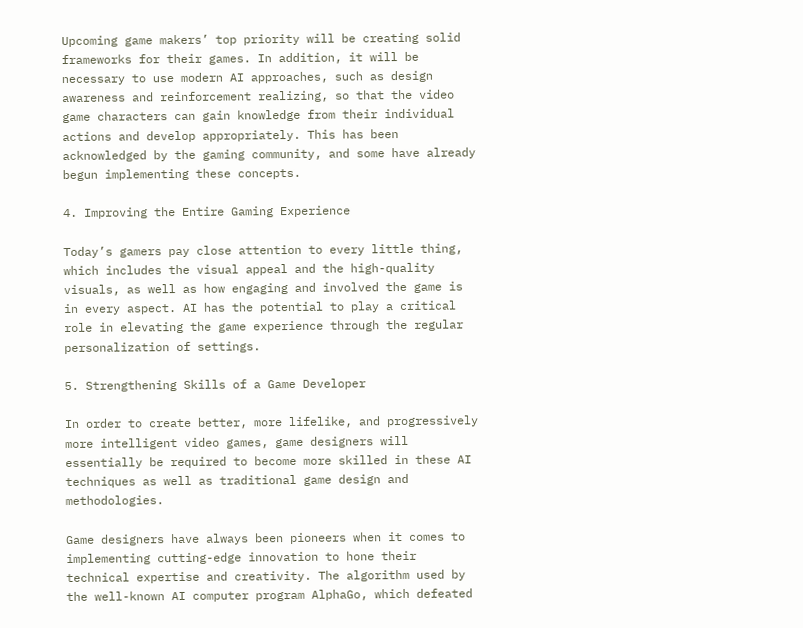Upcoming game makers’ top priority will be creating solid frameworks for their games. In addition, it will be necessary to use modern AI approaches, such as design awareness and reinforcement realizing, so that the video game characters can gain knowledge from their individual actions and develop appropriately. This has been acknowledged by the gaming community, and some have already begun implementing these concepts.

4. Improving the Entire Gaming Experience

Today’s gamers pay close attention to every little thing, which includes the visual appeal and the high-quality visuals, as well as how engaging and involved the game is in every aspect. AI has the potential to play a critical role in elevating the game experience through the regular personalization of settings.

5. Strengthening Skills of a Game Developer

In order to create better, more lifelike, and progressively more intelligent video games, game designers will essentially be required to become more skilled in these AI techniques as well as traditional game design and methodologies.

Game designers have always been pioneers when it comes to implementing cutting-edge innovation to hone their technical expertise and creativity. The algorithm used by the well-known AI computer program AlphaGo, which defeated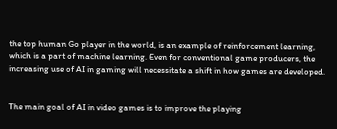the top human Go player in the world, is an example of reinforcement learning, which is a part of machine learning. Even for conventional game producers, the increasing use of AI in gaming will necessitate a shift in how games are developed.


The main goal of AI in video games is to improve the playing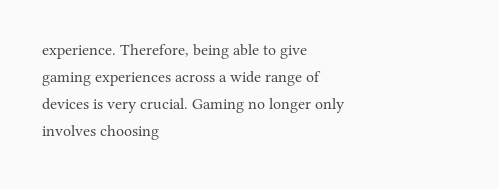experience. Therefore, being able to give gaming experiences across a wide range of devices is very crucial. Gaming no longer only involves choosing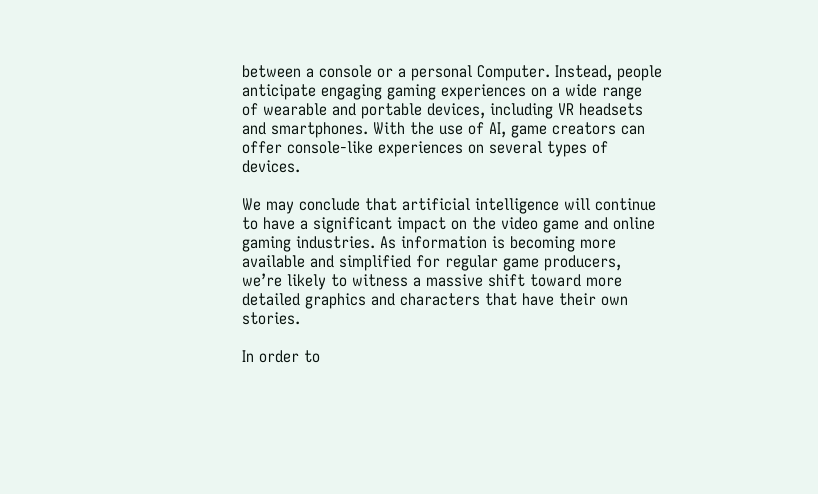between a console or a personal Computer. Instead, people anticipate engaging gaming experiences on a wide range of wearable and portable devices, including VR headsets and smartphones. With the use of AI, game creators can offer console-like experiences on several types of devices.

We may conclude that artificial intelligence will continue to have a significant impact on the video game and online gaming industries. As information is becoming more available and simplified for regular game producers, we’re likely to witness a massive shift toward more detailed graphics and characters that have their own stories.

In order to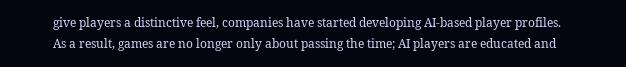give players a distinctive feel, companies have started developing AI-based player profiles. As a result, games are no longer only about passing the time; AI players are educated and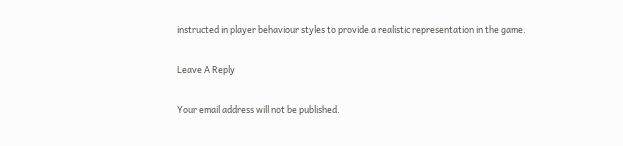instructed in player behaviour styles to provide a realistic representation in the game.

Leave A Reply

Your email address will not be published.